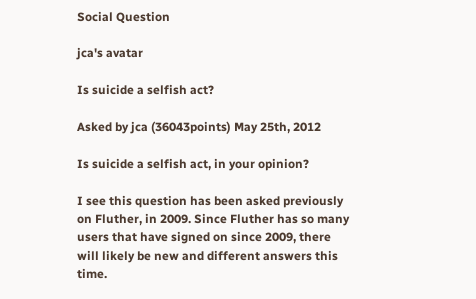Social Question

jca's avatar

Is suicide a selfish act?

Asked by jca (36043points) May 25th, 2012

Is suicide a selfish act, in your opinion?

I see this question has been asked previously on Fluther, in 2009. Since Fluther has so many users that have signed on since 2009, there will likely be new and different answers this time.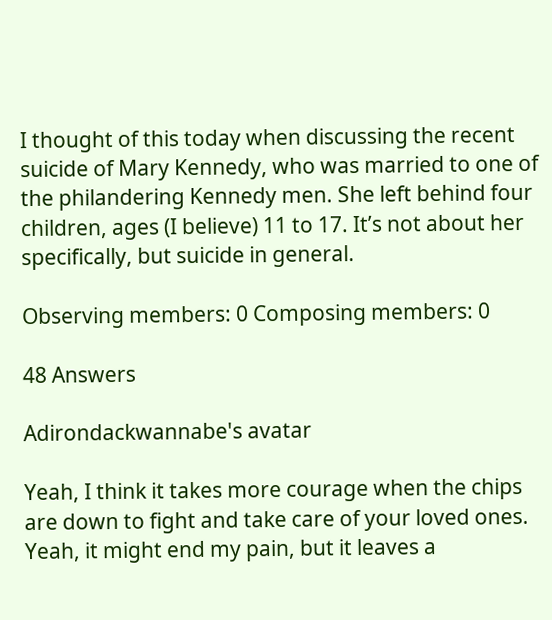I thought of this today when discussing the recent suicide of Mary Kennedy, who was married to one of the philandering Kennedy men. She left behind four children, ages (I believe) 11 to 17. It’s not about her specifically, but suicide in general.

Observing members: 0 Composing members: 0

48 Answers

Adirondackwannabe's avatar

Yeah, I think it takes more courage when the chips are down to fight and take care of your loved ones. Yeah, it might end my pain, but it leaves a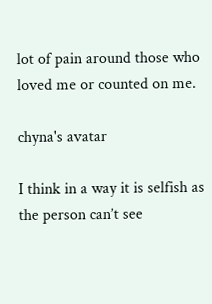lot of pain around those who loved me or counted on me.

chyna's avatar

I think in a way it is selfish as the person can’t see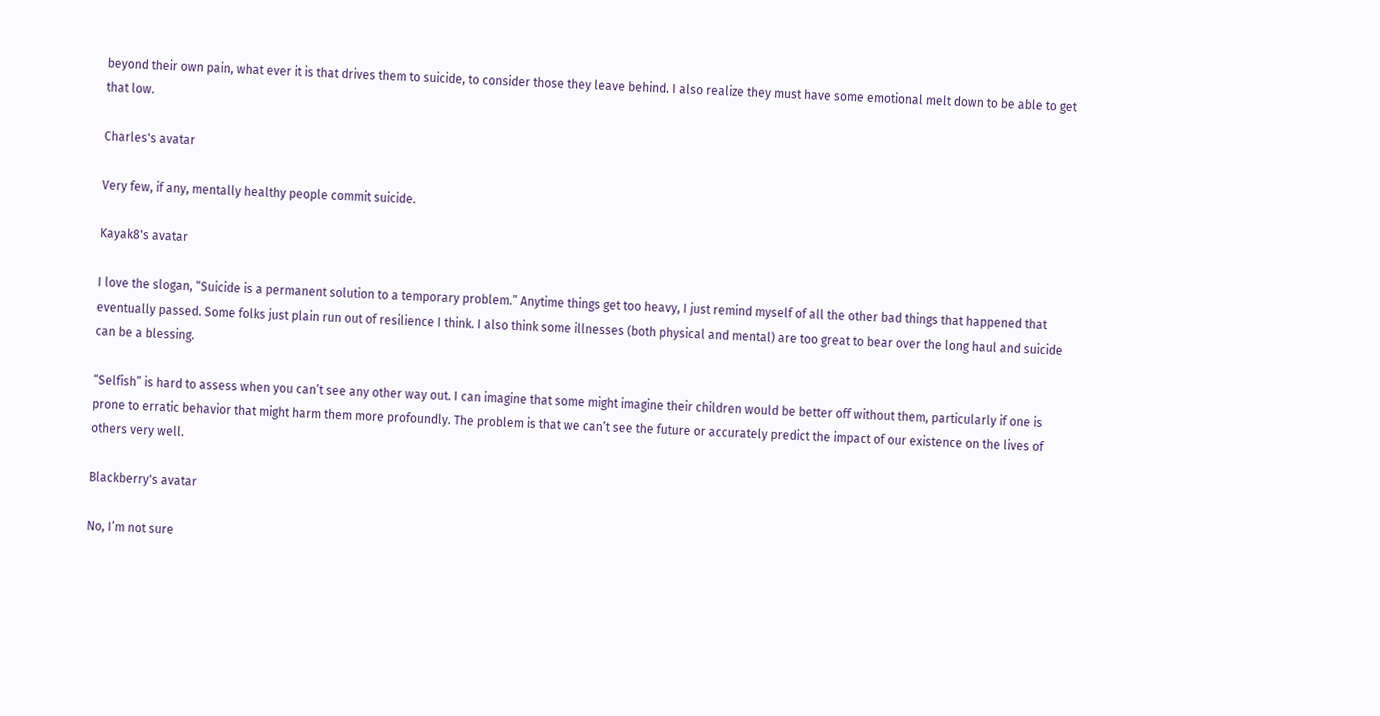beyond their own pain, what ever it is that drives them to suicide, to consider those they leave behind. I also realize they must have some emotional melt down to be able to get that low.

Charles's avatar

Very few, if any, mentally healthy people commit suicide.

Kayak8's avatar

I love the slogan, “Suicide is a permanent solution to a temporary problem.” Anytime things get too heavy, I just remind myself of all the other bad things that happened that eventually passed. Some folks just plain run out of resilience I think. I also think some illnesses (both physical and mental) are too great to bear over the long haul and suicide can be a blessing.

“Selfish” is hard to assess when you can’t see any other way out. I can imagine that some might imagine their children would be better off without them, particularly if one is prone to erratic behavior that might harm them more profoundly. The problem is that we can’t see the future or accurately predict the impact of our existence on the lives of others very well.

Blackberry's avatar

No, I’m not sure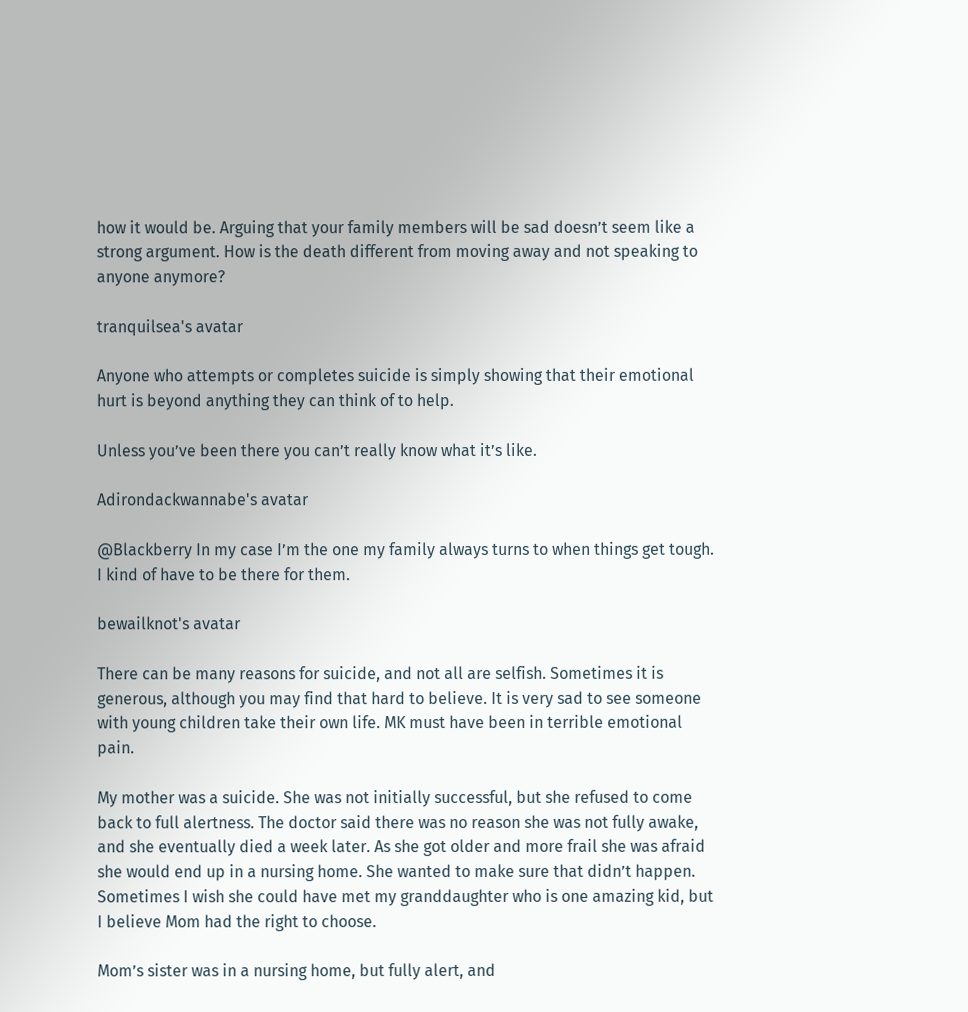how it would be. Arguing that your family members will be sad doesn’t seem like a strong argument. How is the death different from moving away and not speaking to anyone anymore?

tranquilsea's avatar

Anyone who attempts or completes suicide is simply showing that their emotional hurt is beyond anything they can think of to help.

Unless you’ve been there you can’t really know what it’s like.

Adirondackwannabe's avatar

@Blackberry In my case I’m the one my family always turns to when things get tough. I kind of have to be there for them.

bewailknot's avatar

There can be many reasons for suicide, and not all are selfish. Sometimes it is generous, although you may find that hard to believe. It is very sad to see someone with young children take their own life. MK must have been in terrible emotional pain.

My mother was a suicide. She was not initially successful, but she refused to come back to full alertness. The doctor said there was no reason she was not fully awake, and she eventually died a week later. As she got older and more frail she was afraid she would end up in a nursing home. She wanted to make sure that didn’t happen. Sometimes I wish she could have met my granddaughter who is one amazing kid, but I believe Mom had the right to choose.

Mom’s sister was in a nursing home, but fully alert, and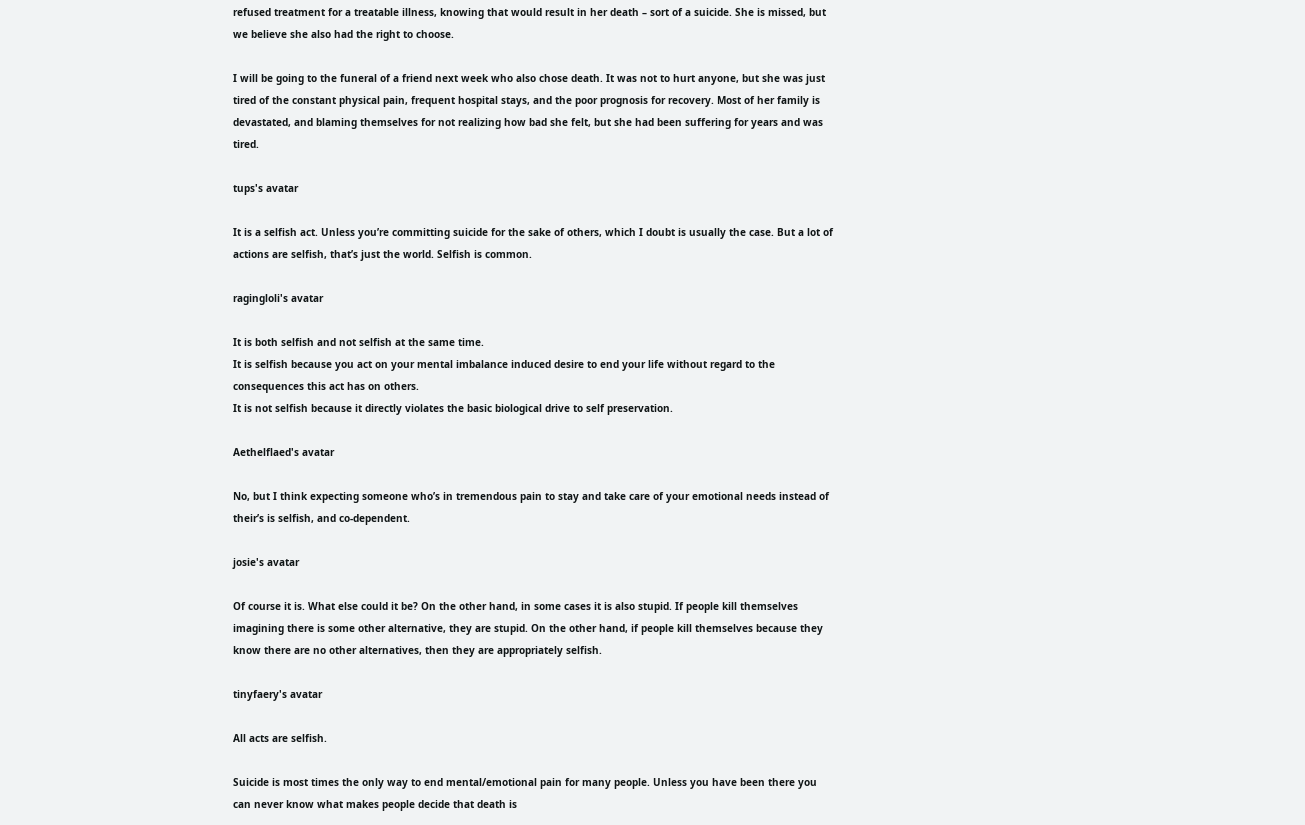refused treatment for a treatable illness, knowing that would result in her death – sort of a suicide. She is missed, but we believe she also had the right to choose.

I will be going to the funeral of a friend next week who also chose death. It was not to hurt anyone, but she was just tired of the constant physical pain, frequent hospital stays, and the poor prognosis for recovery. Most of her family is devastated, and blaming themselves for not realizing how bad she felt, but she had been suffering for years and was tired.

tups's avatar

It is a selfish act. Unless you’re committing suicide for the sake of others, which I doubt is usually the case. But a lot of actions are selfish, that’s just the world. Selfish is common.

ragingloli's avatar

It is both selfish and not selfish at the same time.
It is selfish because you act on your mental imbalance induced desire to end your life without regard to the consequences this act has on others.
It is not selfish because it directly violates the basic biological drive to self preservation.

Aethelflaed's avatar

No, but I think expecting someone who’s in tremendous pain to stay and take care of your emotional needs instead of their’s is selfish, and co-dependent.

josie's avatar

Of course it is. What else could it be? On the other hand, in some cases it is also stupid. If people kill themselves imagining there is some other alternative, they are stupid. On the other hand, if people kill themselves because they know there are no other alternatives, then they are appropriately selfish.

tinyfaery's avatar

All acts are selfish.

Suicide is most times the only way to end mental/emotional pain for many people. Unless you have been there you can never know what makes people decide that death is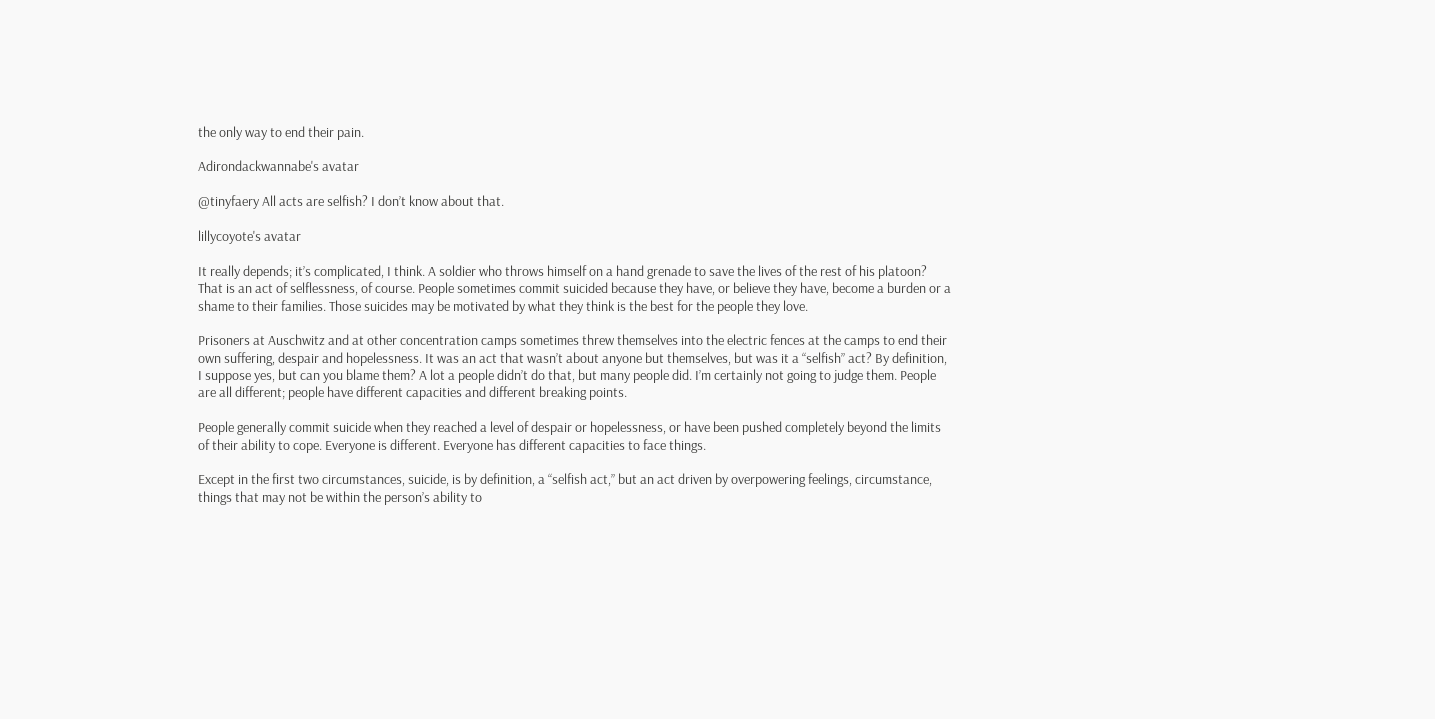the only way to end their pain.

Adirondackwannabe's avatar

@tinyfaery All acts are selfish? I don’t know about that.

lillycoyote's avatar

It really depends; it’s complicated, I think. A soldier who throws himself on a hand grenade to save the lives of the rest of his platoon? That is an act of selflessness, of course. People sometimes commit suicided because they have, or believe they have, become a burden or a shame to their families. Those suicides may be motivated by what they think is the best for the people they love.

Prisoners at Auschwitz and at other concentration camps sometimes threw themselves into the electric fences at the camps to end their own suffering, despair and hopelessness. It was an act that wasn’t about anyone but themselves, but was it a “selfish” act? By definition, I suppose yes, but can you blame them? A lot a people didn’t do that, but many people did. I’m certainly not going to judge them. People are all different; people have different capacities and different breaking points.

People generally commit suicide when they reached a level of despair or hopelessness, or have been pushed completely beyond the limits of their ability to cope. Everyone is different. Everyone has different capacities to face things.

Except in the first two circumstances, suicide, is by definition, a “selfish act,” but an act driven by overpowering feelings, circumstance, things that may not be within the person’s ability to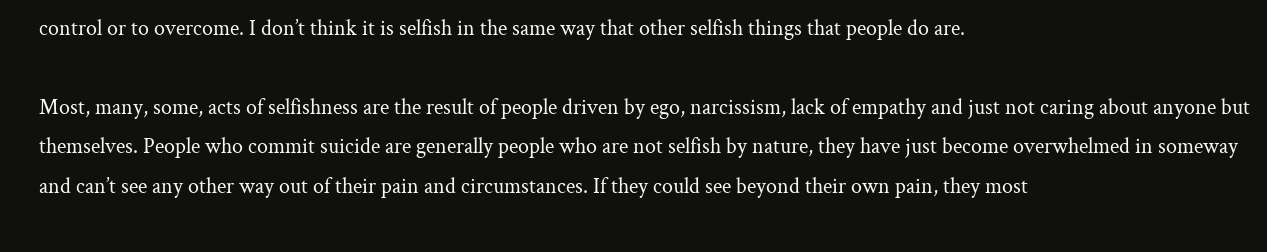control or to overcome. I don’t think it is selfish in the same way that other selfish things that people do are.

Most, many, some, acts of selfishness are the result of people driven by ego, narcissism, lack of empathy and just not caring about anyone but themselves. People who commit suicide are generally people who are not selfish by nature, they have just become overwhelmed in someway and can’t see any other way out of their pain and circumstances. If they could see beyond their own pain, they most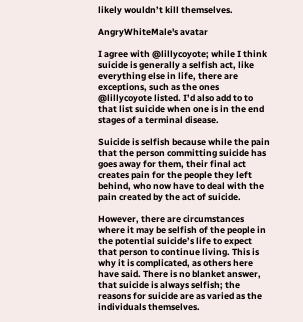likely wouldn’t kill themselves.

AngryWhiteMale's avatar

I agree with @lillycoyote; while I think suicide is generally a selfish act, like everything else in life, there are exceptions, such as the ones @lillycoyote listed. I’d also add to to that list suicide when one is in the end stages of a terminal disease.

Suicide is selfish because while the pain that the person committing suicide has goes away for them, their final act creates pain for the people they left behind, who now have to deal with the pain created by the act of suicide.

However, there are circumstances where it may be selfish of the people in the potential suicide’s life to expect that person to continue living. This is why it is complicated, as others here have said. There is no blanket answer, that suicide is always selfish; the reasons for suicide are as varied as the individuals themselves.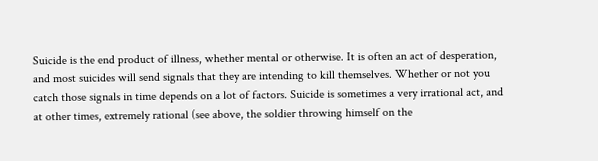Suicide is the end product of illness, whether mental or otherwise. It is often an act of desperation, and most suicides will send signals that they are intending to kill themselves. Whether or not you catch those signals in time depends on a lot of factors. Suicide is sometimes a very irrational act, and at other times, extremely rational (see above, the soldier throwing himself on the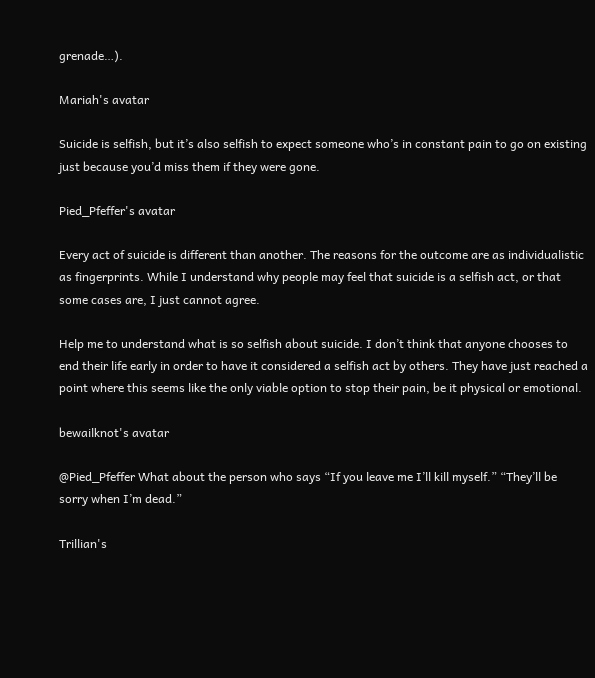grenade…).

Mariah's avatar

Suicide is selfish, but it’s also selfish to expect someone who’s in constant pain to go on existing just because you’d miss them if they were gone.

Pied_Pfeffer's avatar

Every act of suicide is different than another. The reasons for the outcome are as individualistic as fingerprints. While I understand why people may feel that suicide is a selfish act, or that some cases are, I just cannot agree.

Help me to understand what is so selfish about suicide. I don’t think that anyone chooses to end their life early in order to have it considered a selfish act by others. They have just reached a point where this seems like the only viable option to stop their pain, be it physical or emotional.

bewailknot's avatar

@Pied_Pfeffer What about the person who says “If you leave me I’ll kill myself.” “They’ll be sorry when I’m dead.”

Trillian's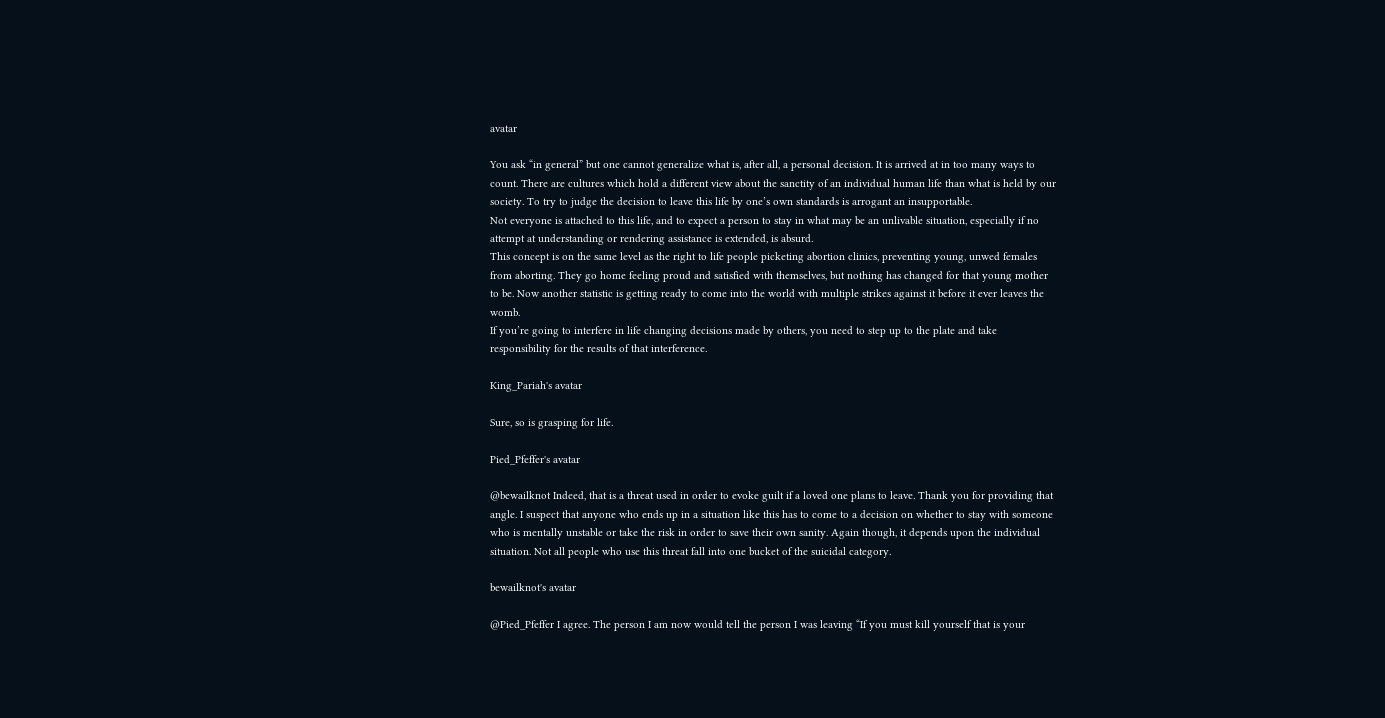avatar

You ask “in general” but one cannot generalize what is, after all, a personal decision. It is arrived at in too many ways to count. There are cultures which hold a different view about the sanctity of an individual human life than what is held by our society. To try to judge the decision to leave this life by one’s own standards is arrogant an insupportable.
Not everyone is attached to this life, and to expect a person to stay in what may be an unlivable situation, especially if no attempt at understanding or rendering assistance is extended, is absurd.
This concept is on the same level as the right to life people picketing abortion clinics, preventing young, unwed females from aborting. They go home feeling proud and satisfied with themselves, but nothing has changed for that young mother to be. Now another statistic is getting ready to come into the world with multiple strikes against it before it ever leaves the womb.
If you’re going to interfere in life changing decisions made by others, you need to step up to the plate and take responsibility for the results of that interference.

King_Pariah's avatar

Sure, so is grasping for life.

Pied_Pfeffer's avatar

@bewailknot Indeed, that is a threat used in order to evoke guilt if a loved one plans to leave. Thank you for providing that angle. I suspect that anyone who ends up in a situation like this has to come to a decision on whether to stay with someone who is mentally unstable or take the risk in order to save their own sanity. Again though, it depends upon the individual situation. Not all people who use this threat fall into one bucket of the suicidal category.

bewailknot's avatar

@Pied_Pfeffer I agree. The person I am now would tell the person I was leaving “If you must kill yourself that is your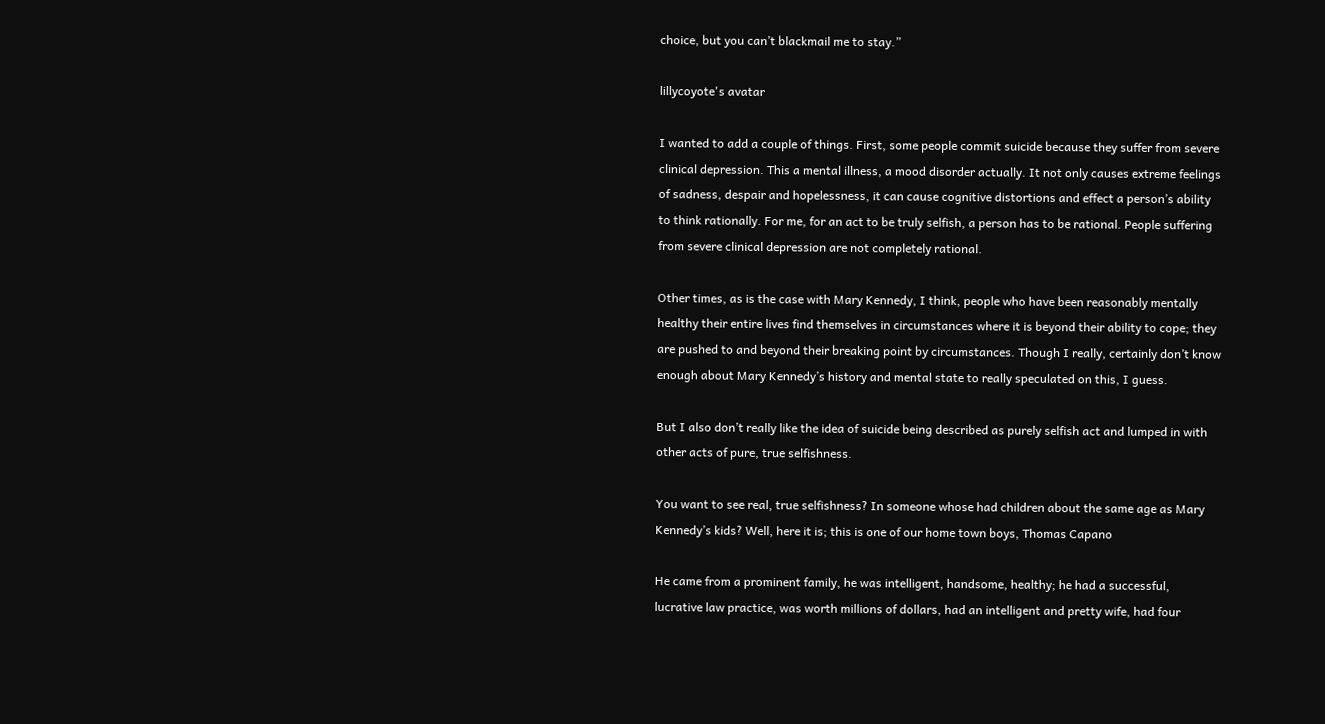choice, but you can’t blackmail me to stay.”

lillycoyote's avatar

I wanted to add a couple of things. First, some people commit suicide because they suffer from severe clinical depression. This a mental illness, a mood disorder actually. It not only causes extreme feelings of sadness, despair and hopelessness, it can cause cognitive distortions and effect a person’s ability to think rationally. For me, for an act to be truly selfish, a person has to be rational. People suffering from severe clinical depression are not completely rational.

Other times, as is the case with Mary Kennedy, I think, people who have been reasonably mentally healthy their entire lives find themselves in circumstances where it is beyond their ability to cope; they are pushed to and beyond their breaking point by circumstances. Though I really, certainly don’t know enough about Mary Kennedy’s history and mental state to really speculated on this, I guess.

But I also don’t really like the idea of suicide being described as purely selfish act and lumped in with other acts of pure, true selfishness.

You want to see real, true selfishness? In someone whose had children about the same age as Mary Kennedy’s kids? Well, here it is; this is one of our home town boys, Thomas Capano

He came from a prominent family, he was intelligent, handsome, healthy; he had a successful, lucrative law practice, was worth millions of dollars, had an intelligent and pretty wife, had four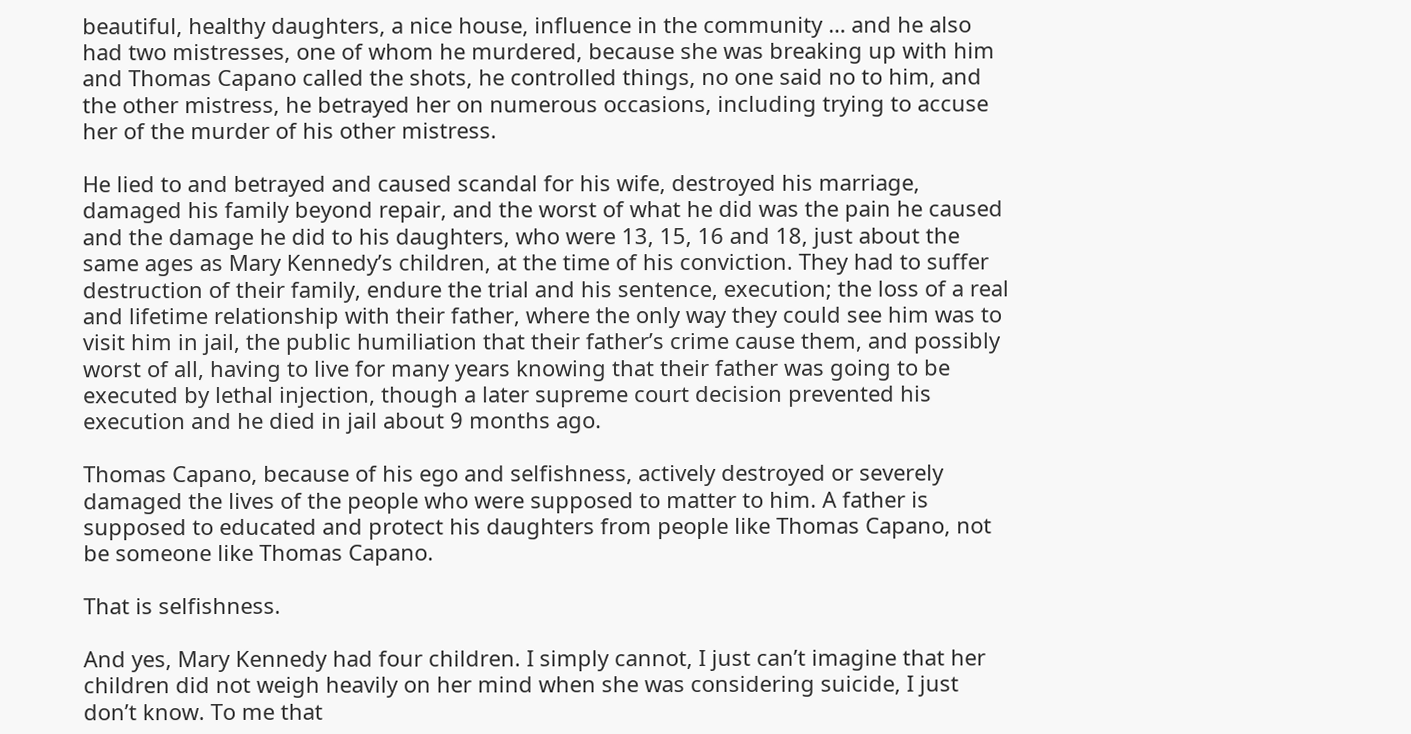beautiful, healthy daughters, a nice house, influence in the community … and he also had two mistresses, one of whom he murdered, because she was breaking up with him and Thomas Capano called the shots, he controlled things, no one said no to him, and the other mistress, he betrayed her on numerous occasions, including trying to accuse her of the murder of his other mistress.

He lied to and betrayed and caused scandal for his wife, destroyed his marriage, damaged his family beyond repair, and the worst of what he did was the pain he caused and the damage he did to his daughters, who were 13, 15, 16 and 18, just about the same ages as Mary Kennedy’s children, at the time of his conviction. They had to suffer destruction of their family, endure the trial and his sentence, execution; the loss of a real and lifetime relationship with their father, where the only way they could see him was to visit him in jail, the public humiliation that their father’s crime cause them, and possibly worst of all, having to live for many years knowing that their father was going to be executed by lethal injection, though a later supreme court decision prevented his execution and he died in jail about 9 months ago.

Thomas Capano, because of his ego and selfishness, actively destroyed or severely damaged the lives of the people who were supposed to matter to him. A father is supposed to educated and protect his daughters from people like Thomas Capano, not be someone like Thomas Capano.

That is selfishness.

And yes, Mary Kennedy had four children. I simply cannot, I just can’t imagine that her children did not weigh heavily on her mind when she was considering suicide, I just don’t know. To me that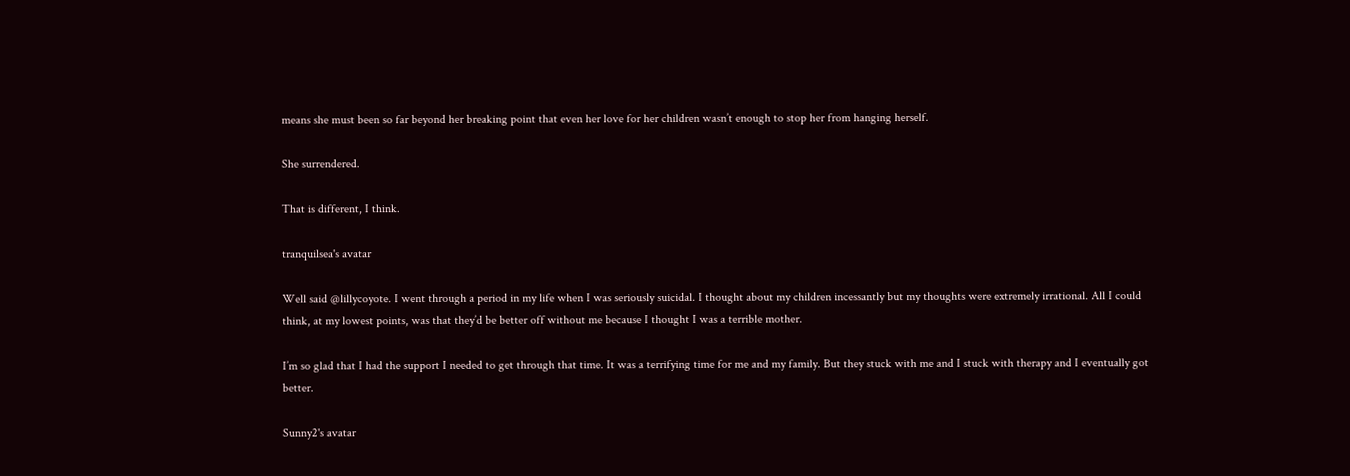means she must been so far beyond her breaking point that even her love for her children wasn’t enough to stop her from hanging herself.

She surrendered.

That is different, I think.

tranquilsea's avatar

Well said @lillycoyote. I went through a period in my life when I was seriously suicidal. I thought about my children incessantly but my thoughts were extremely irrational. All I could think, at my lowest points, was that they’d be better off without me because I thought I was a terrible mother.

I’m so glad that I had the support I needed to get through that time. It was a terrifying time for me and my family. But they stuck with me and I stuck with therapy and I eventually got better.

Sunny2's avatar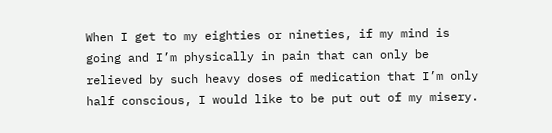When I get to my eighties or nineties, if my mind is going and I’m physically in pain that can only be relieved by such heavy doses of medication that I’m only half conscious, I would like to be put out of my misery.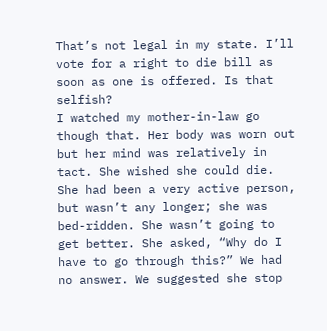That’s not legal in my state. I’ll vote for a right to die bill as soon as one is offered. Is that selfish?
I watched my mother-in-law go though that. Her body was worn out but her mind was relatively in tact. She wished she could die. She had been a very active person, but wasn’t any longer; she was bed-ridden. She wasn’t going to get better. She asked, “Why do I have to go through this?” We had no answer. We suggested she stop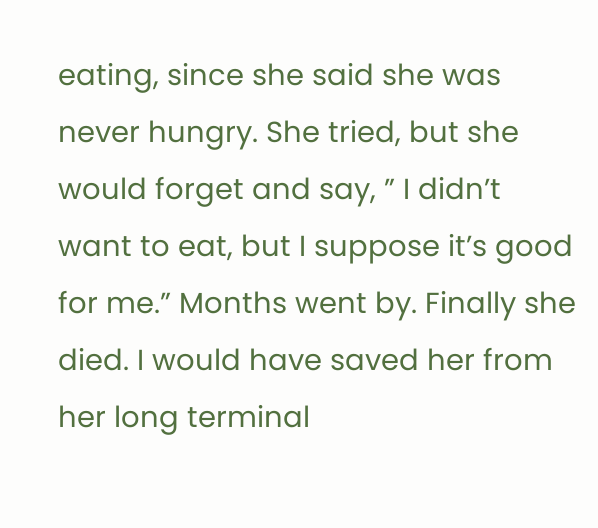eating, since she said she was never hungry. She tried, but she would forget and say, ” I didn’t want to eat, but I suppose it’s good for me.” Months went by. Finally she died. I would have saved her from her long terminal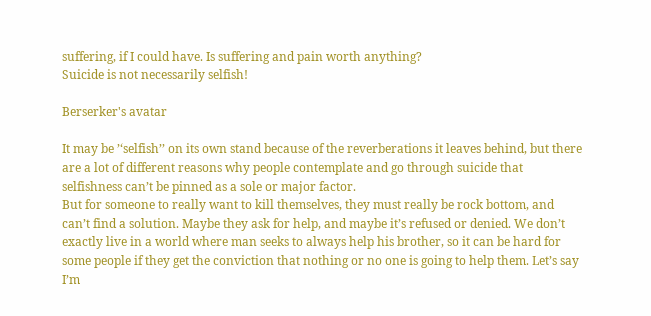suffering, if I could have. Is suffering and pain worth anything?
Suicide is not necessarily selfish!

Berserker's avatar

It may be ’‘selfish’’ on its own stand because of the reverberations it leaves behind, but there are a lot of different reasons why people contemplate and go through suicide that selfishness can’t be pinned as a sole or major factor.
But for someone to really want to kill themselves, they must really be rock bottom, and can’t find a solution. Maybe they ask for help, and maybe it’s refused or denied. We don’t exactly live in a world where man seeks to always help his brother, so it can be hard for some people if they get the conviction that nothing or no one is going to help them. Let’s say I’m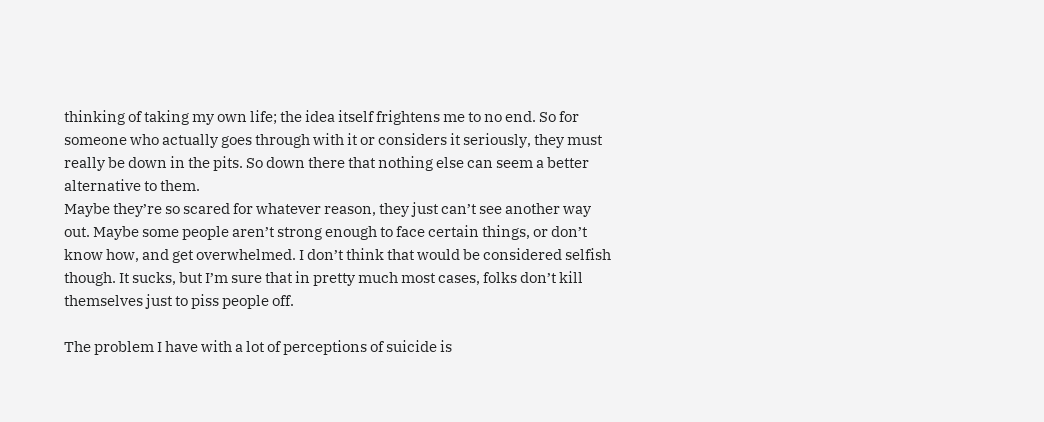thinking of taking my own life; the idea itself frightens me to no end. So for someone who actually goes through with it or considers it seriously, they must really be down in the pits. So down there that nothing else can seem a better alternative to them.
Maybe they’re so scared for whatever reason, they just can’t see another way out. Maybe some people aren’t strong enough to face certain things, or don’t know how, and get overwhelmed. I don’t think that would be considered selfish though. It sucks, but I’m sure that in pretty much most cases, folks don’t kill themselves just to piss people off.

The problem I have with a lot of perceptions of suicide is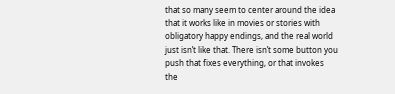that so many seem to center around the idea that it works like in movies or stories with obligatory happy endings, and the real world just isn’t like that. There isn’t some button you push that fixes everything, or that invokes the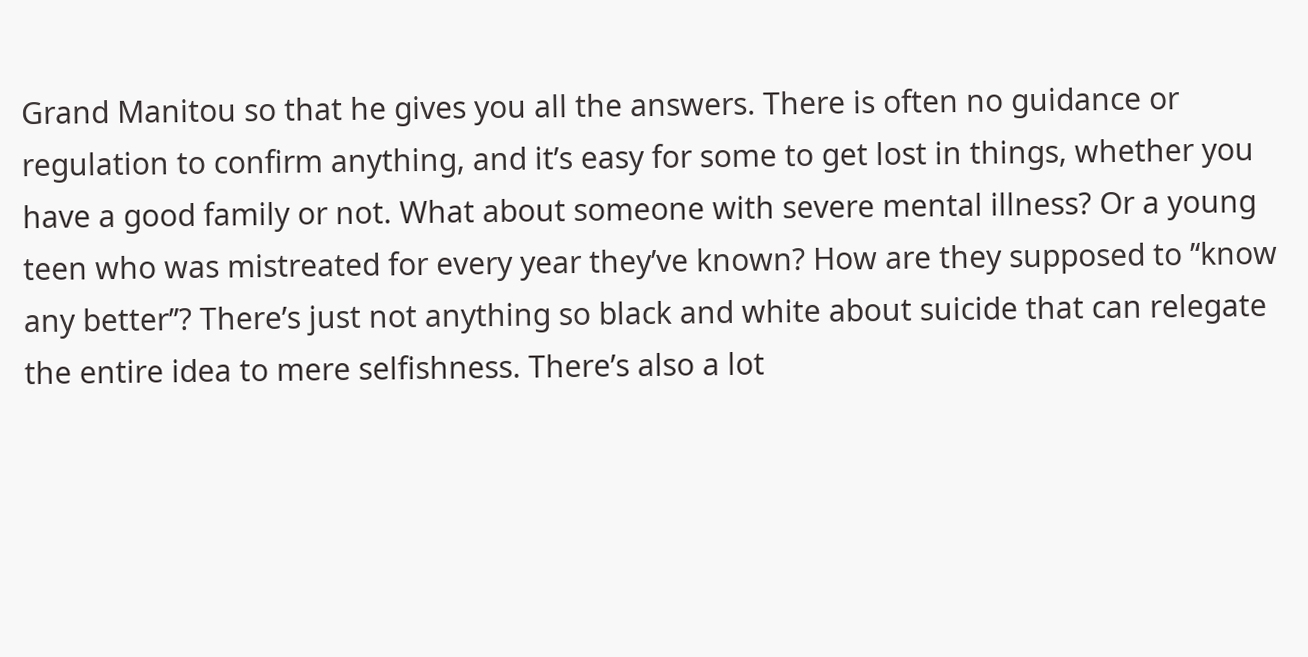Grand Manitou so that he gives you all the answers. There is often no guidance or regulation to confirm anything, and it’s easy for some to get lost in things, whether you have a good family or not. What about someone with severe mental illness? Or a young teen who was mistreated for every year they’ve known? How are they supposed to ’‘know any better’’? There’s just not anything so black and white about suicide that can relegate the entire idea to mere selfishness. There’s also a lot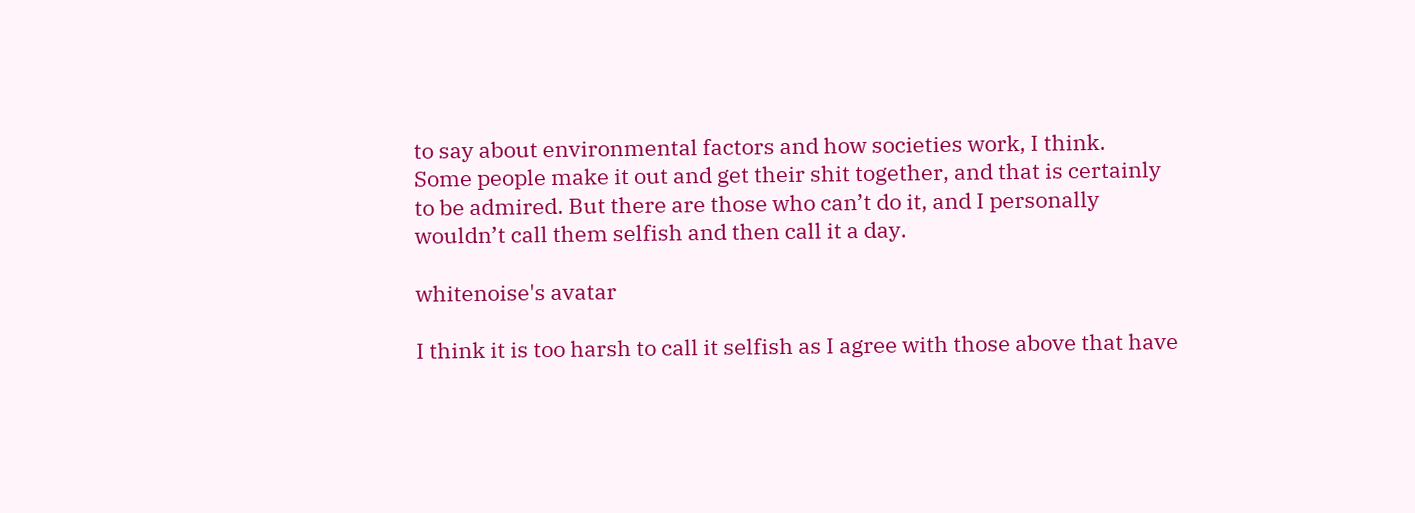to say about environmental factors and how societies work, I think.
Some people make it out and get their shit together, and that is certainly to be admired. But there are those who can’t do it, and I personally wouldn’t call them selfish and then call it a day.

whitenoise's avatar

I think it is too harsh to call it selfish as I agree with those above that have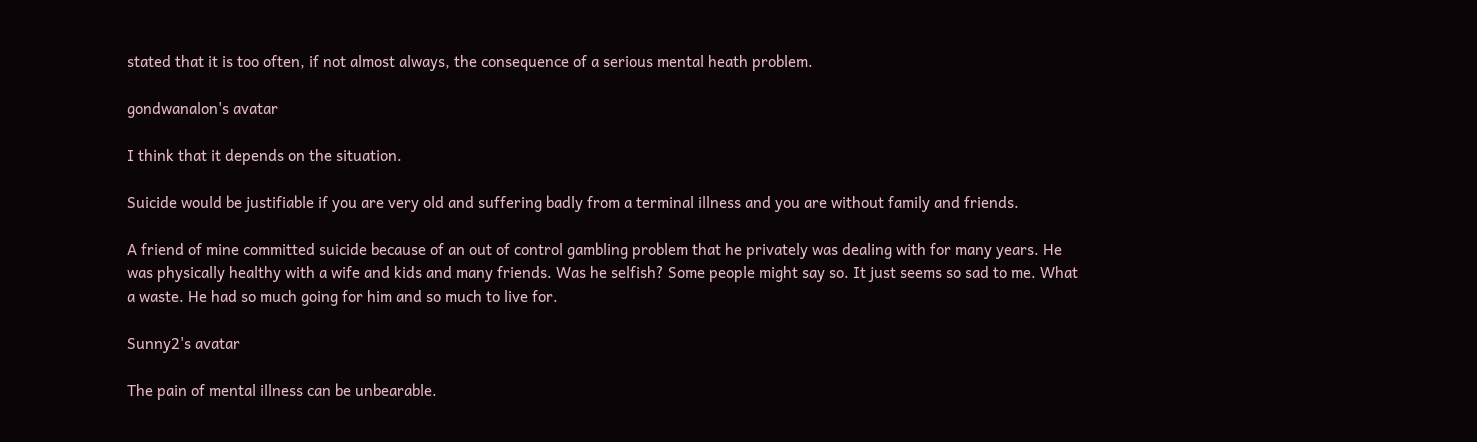stated that it is too often, if not almost always, the consequence of a serious mental heath problem.

gondwanalon's avatar

I think that it depends on the situation.

Suicide would be justifiable if you are very old and suffering badly from a terminal illness and you are without family and friends.

A friend of mine committed suicide because of an out of control gambling problem that he privately was dealing with for many years. He was physically healthy with a wife and kids and many friends. Was he selfish? Some people might say so. It just seems so sad to me. What a waste. He had so much going for him and so much to live for.

Sunny2's avatar

The pain of mental illness can be unbearable.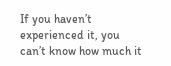If you haven’t experienced it, you can’t know how much it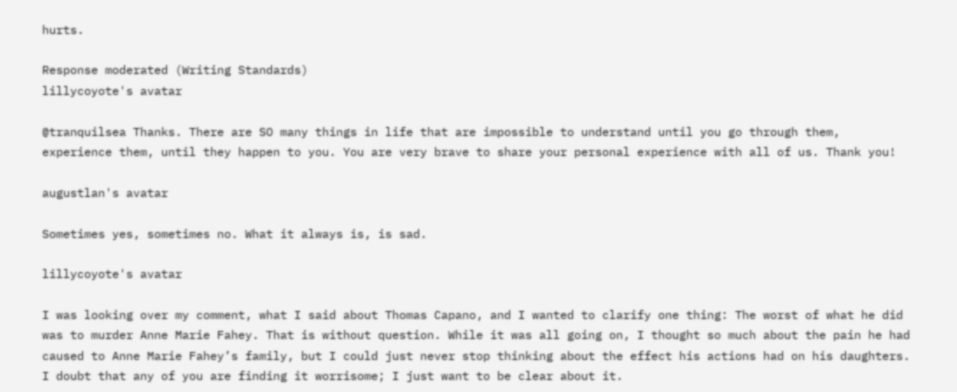hurts.

Response moderated (Writing Standards)
lillycoyote's avatar

@tranquilsea Thanks. There are SO many things in life that are impossible to understand until you go through them, experience them, until they happen to you. You are very brave to share your personal experience with all of us. Thank you!

augustlan's avatar

Sometimes yes, sometimes no. What it always is, is sad.

lillycoyote's avatar

I was looking over my comment, what I said about Thomas Capano, and I wanted to clarify one thing: The worst of what he did was to murder Anne Marie Fahey. That is without question. While it was all going on, I thought so much about the pain he had caused to Anne Marie Fahey’s family, but I could just never stop thinking about the effect his actions had on his daughters. I doubt that any of you are finding it worrisome; I just want to be clear about it.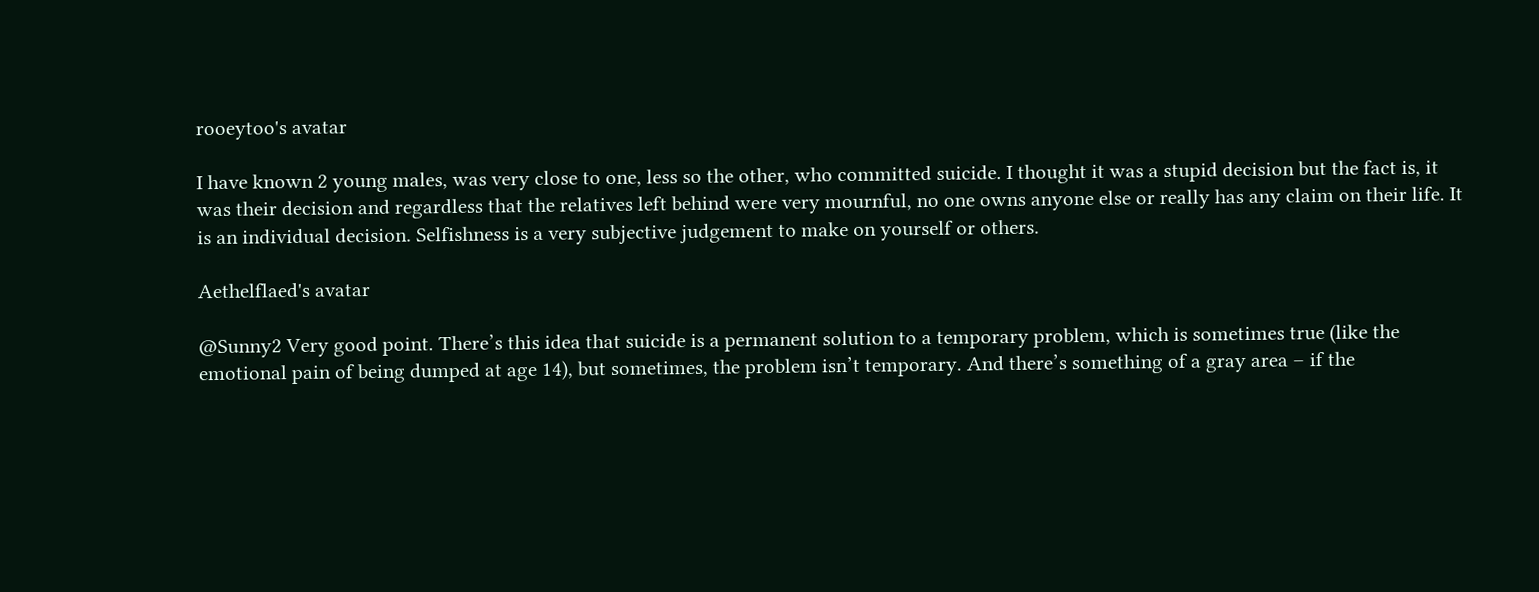rooeytoo's avatar

I have known 2 young males, was very close to one, less so the other, who committed suicide. I thought it was a stupid decision but the fact is, it was their decision and regardless that the relatives left behind were very mournful, no one owns anyone else or really has any claim on their life. It is an individual decision. Selfishness is a very subjective judgement to make on yourself or others.

Aethelflaed's avatar

@Sunny2 Very good point. There’s this idea that suicide is a permanent solution to a temporary problem, which is sometimes true (like the emotional pain of being dumped at age 14), but sometimes, the problem isn’t temporary. And there’s something of a gray area – if the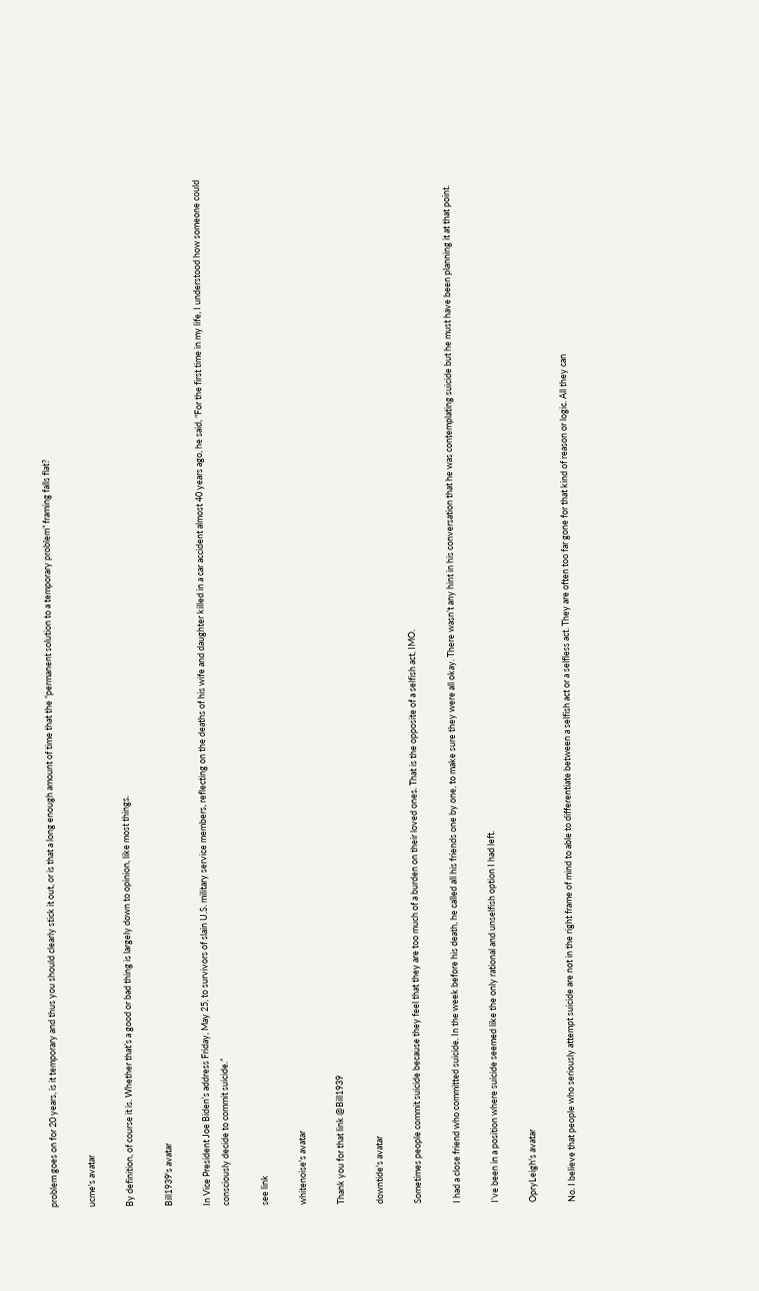problem goes on for 20 years, is it temporary and thus you should clearly stick it out, or is that a long enough amount of time that the “permanent solution to a temporary problem” framing falls flat?

ucme's avatar

By definition, of course it is. Whether that’s a good or bad thing is largely down to opinion, like most things.

Bill1939's avatar

In Vice President Joe Biden’s address Friday, May 25, to survivors of slain U.S. military service members, reflecting on the deaths of his wife and daughter killed in a car accident almost 40 years ago, he said, “For the first time in my life, I understood how someone could consciously decide to commit suicide.”

see link

whitenoise's avatar

Thank you for that link @Bill1939

downtide's avatar

Sometimes people commit suicide because they feel that they are too much of a burden on their loved ones. That is the opposite of a selfish act, IMO.

I had a close friend who committed suicide. In the week before his death, he called all his friends one by one, to make sure they were all okay. There wasn’t any hint in his conversation that he was contemplating suicide but he must have been planning it at that point.

I’ve been in a position where suicide seemed like the only rational and unselfish option I had left.

OpryLeigh's avatar

No. I believe that people who seriously attempt suicide are not in the right frame of mind to able to differentiate between a selfish act or a selfless act. They are often too far gone for that kind of reason or logic. All they can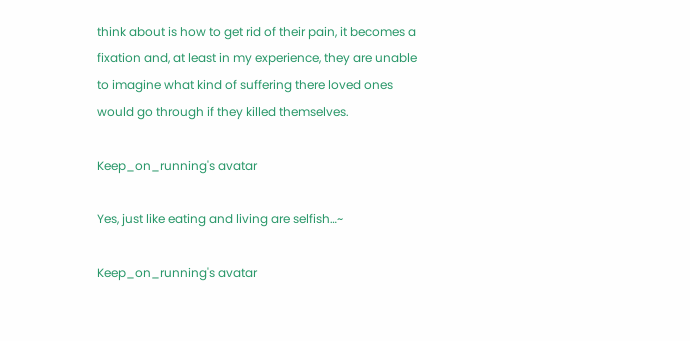think about is how to get rid of their pain, it becomes a fixation and, at least in my experience, they are unable to imagine what kind of suffering there loved ones would go through if they killed themselves.

Keep_on_running's avatar

Yes, just like eating and living are selfish…~

Keep_on_running's avatar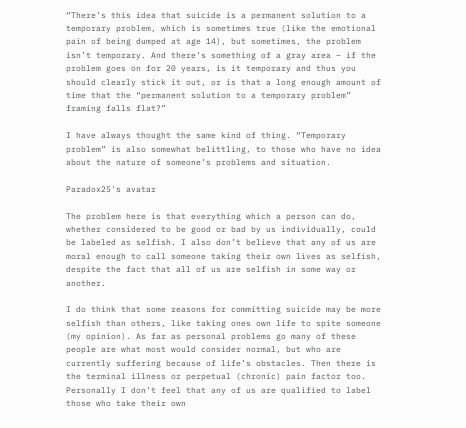“There’s this idea that suicide is a permanent solution to a temporary problem, which is sometimes true (like the emotional pain of being dumped at age 14), but sometimes, the problem isn’t temporary. And there’s something of a gray area – if the problem goes on for 20 years, is it temporary and thus you should clearly stick it out, or is that a long enough amount of time that the “permanent solution to a temporary problem” framing falls flat?”

I have always thought the same kind of thing. “Temporary problem” is also somewhat belittling, to those who have no idea about the nature of someone’s problems and situation.

Paradox25's avatar

The problem here is that everything which a person can do, whether considered to be good or bad by us individually, could be labeled as selfish. I also don’t believe that any of us are moral enough to call someone taking their own lives as selfish, despite the fact that all of us are selfish in some way or another.

I do think that some reasons for committing suicide may be more selfish than others, like taking ones own life to spite someone (my opinion). As far as personal problems go many of these people are what most would consider normal, but who are currently suffering because of life’s obstacles. Then there is the terminal illness or perpetual (chronic) pain factor too. Personally I don’t feel that any of us are qualified to label those who take their own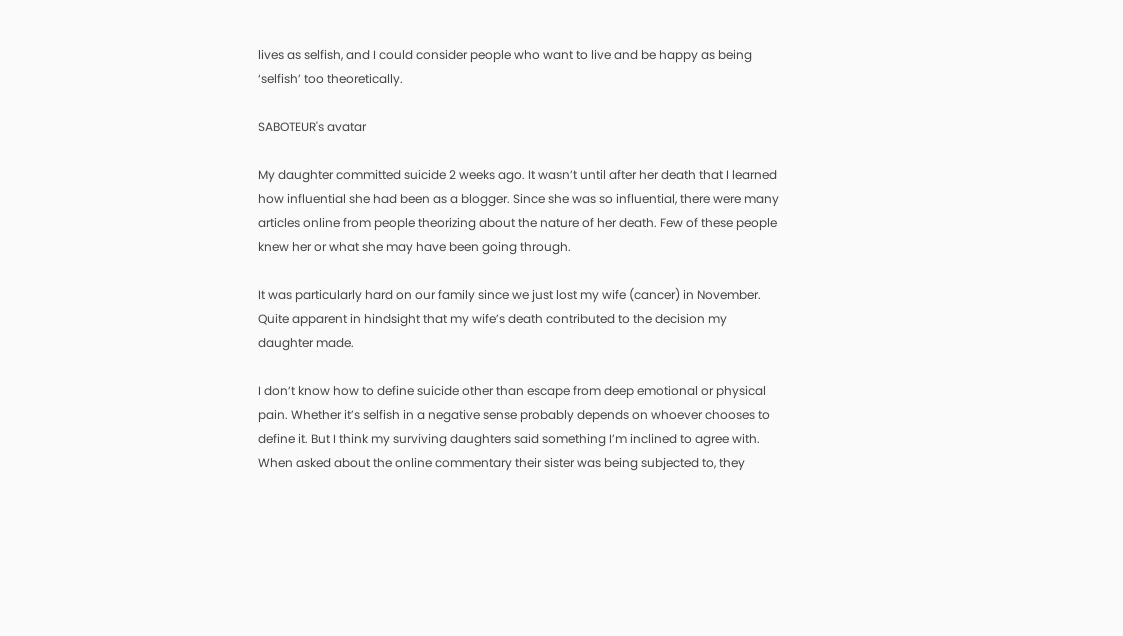lives as selfish, and I could consider people who want to live and be happy as being ‘selfish’ too theoretically.

SABOTEUR's avatar

My daughter committed suicide 2 weeks ago. It wasn’t until after her death that I learned how influential she had been as a blogger. Since she was so influential, there were many articles online from people theorizing about the nature of her death. Few of these people knew her or what she may have been going through.

It was particularly hard on our family since we just lost my wife (cancer) in November. Quite apparent in hindsight that my wife’s death contributed to the decision my daughter made.

I don’t know how to define suicide other than escape from deep emotional or physical pain. Whether it’s selfish in a negative sense probably depends on whoever chooses to define it. But I think my surviving daughters said something I’m inclined to agree with. When asked about the online commentary their sister was being subjected to, they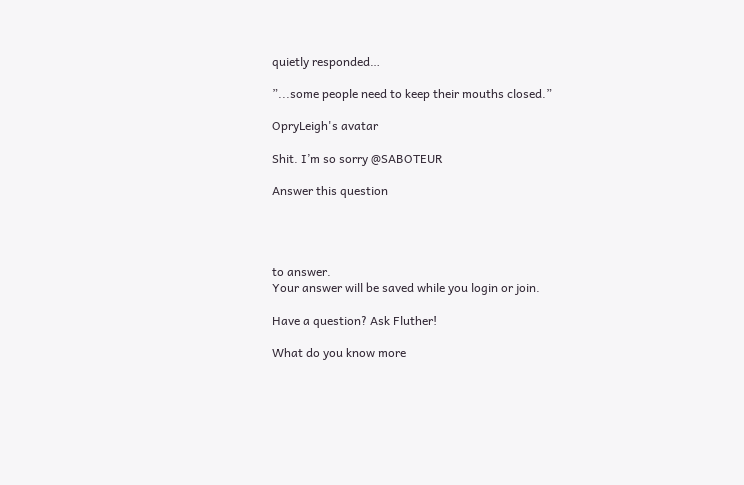quietly responded…

”...some people need to keep their mouths closed.”

OpryLeigh's avatar

Shit. I’m so sorry @SABOTEUR

Answer this question




to answer.
Your answer will be saved while you login or join.

Have a question? Ask Fluther!

What do you know more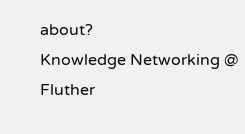about?
Knowledge Networking @ Fluther